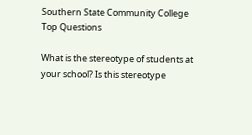Southern State Community College Top Questions

What is the stereotype of students at your school? Is this stereotype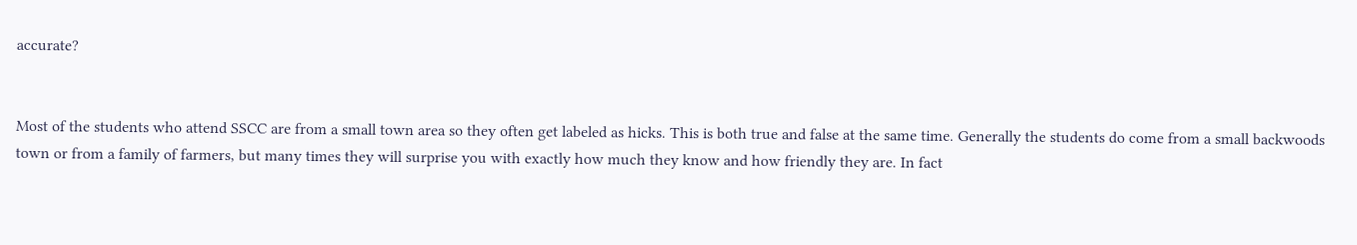accurate?


Most of the students who attend SSCC are from a small town area so they often get labeled as hicks. This is both true and false at the same time. Generally the students do come from a small backwoods town or from a family of farmers, but many times they will surprise you with exactly how much they know and how friendly they are. In fact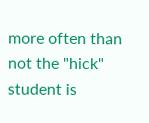more often than not the "hick" student is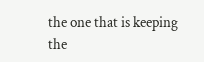the one that is keeping the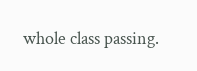whole class passing.